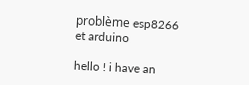problème esp8266 et arduino

hello ! i have an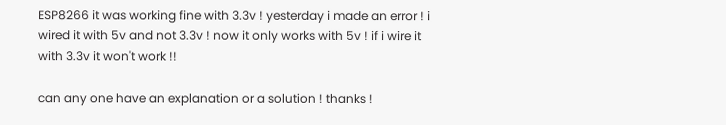ESP8266 it was working fine with 3.3v ! yesterday i made an error ! i wired it with 5v and not 3.3v ! now it only works with 5v ! if i wire it with 3.3v it won't work !!

can any one have an explanation or a solution ! thanks !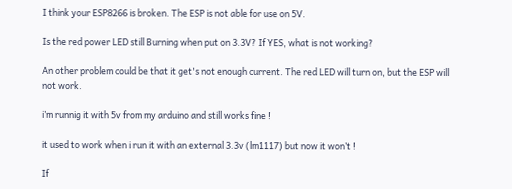I think your ESP8266 is broken. The ESP is not able for use on 5V.

Is the red power LED still Burning when put on 3.3V? If YES, what is not working?

An other problem could be that it get's not enough current. The red LED will turn on, but the ESP will not work.

i’m runnig it with 5v from my arduino and still works fine !

it used to work when i run it with an external 3.3v (lm1117) but now it won’t !

If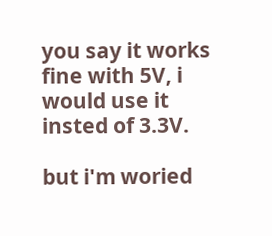you say it works fine with 5V, i would use it insted of 3.3V.

but i'm woried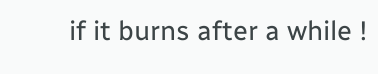if it burns after a while !